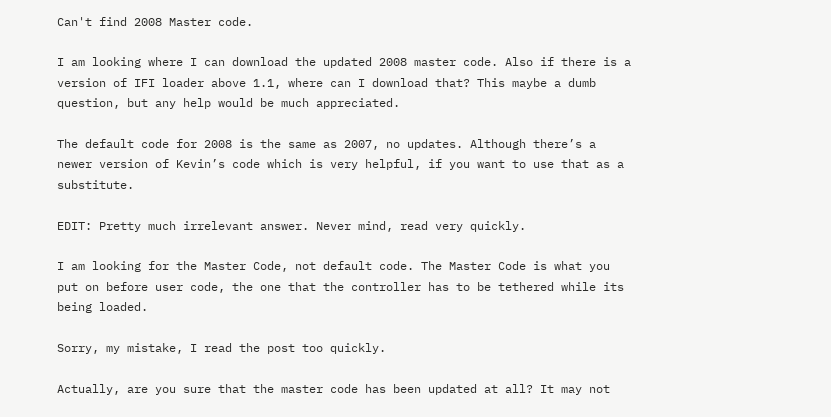Can't find 2008 Master code.

I am looking where I can download the updated 2008 master code. Also if there is a version of IFI loader above 1.1, where can I download that? This maybe a dumb question, but any help would be much appreciated.

The default code for 2008 is the same as 2007, no updates. Although there’s a newer version of Kevin’s code which is very helpful, if you want to use that as a substitute.

EDIT: Pretty much irrelevant answer. Never mind, read very quickly.

I am looking for the Master Code, not default code. The Master Code is what you put on before user code, the one that the controller has to be tethered while its being loaded.

Sorry, my mistake, I read the post too quickly.

Actually, are you sure that the master code has been updated at all? It may not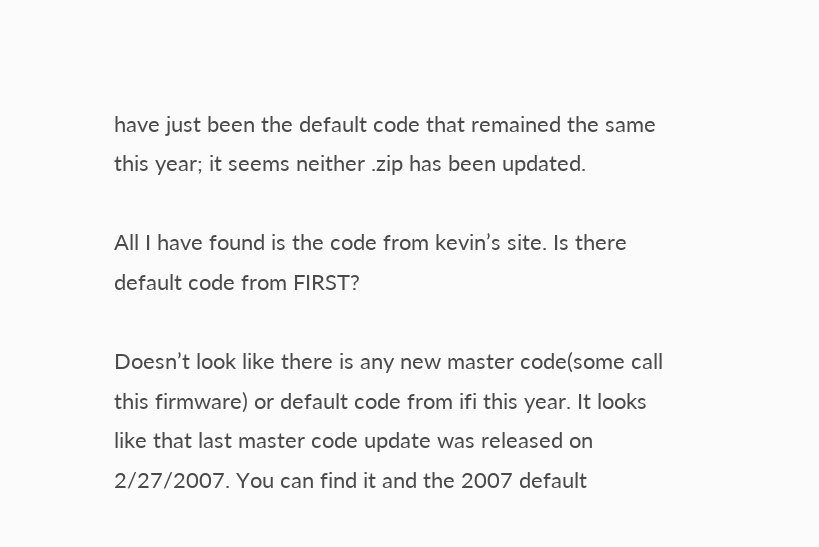have just been the default code that remained the same this year; it seems neither .zip has been updated.

All I have found is the code from kevin’s site. Is there default code from FIRST?

Doesn’t look like there is any new master code(some call this firmware) or default code from ifi this year. It looks like that last master code update was released on 2/27/2007. You can find it and the 2007 default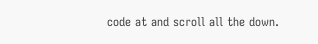code at and scroll all the down.